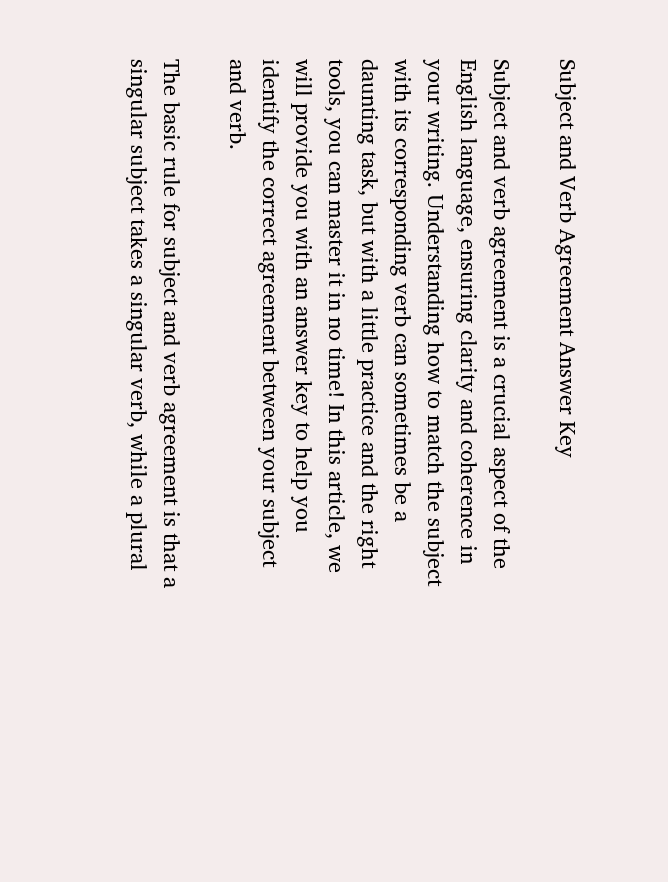Subject and Verb Agreement Answer Key

Subject and verb agreement is a crucial aspect of the English language, ensuring clarity and coherence in your writing. Understanding how to match the subject with its corresponding verb can sometimes be a daunting task, but with a little practice and the right tools, you can master it in no time! In this article, we will provide you with an answer key to help you identify the correct agreement between your subject and verb.

The basic rule for subject and verb agreement is that a singular subject takes a singular verb, while a plural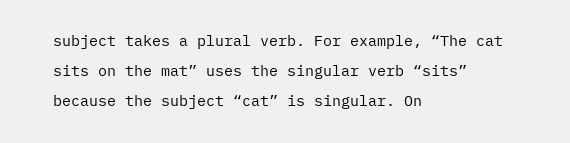subject takes a plural verb. For example, “The cat sits on the mat” uses the singular verb “sits” because the subject “cat” is singular. On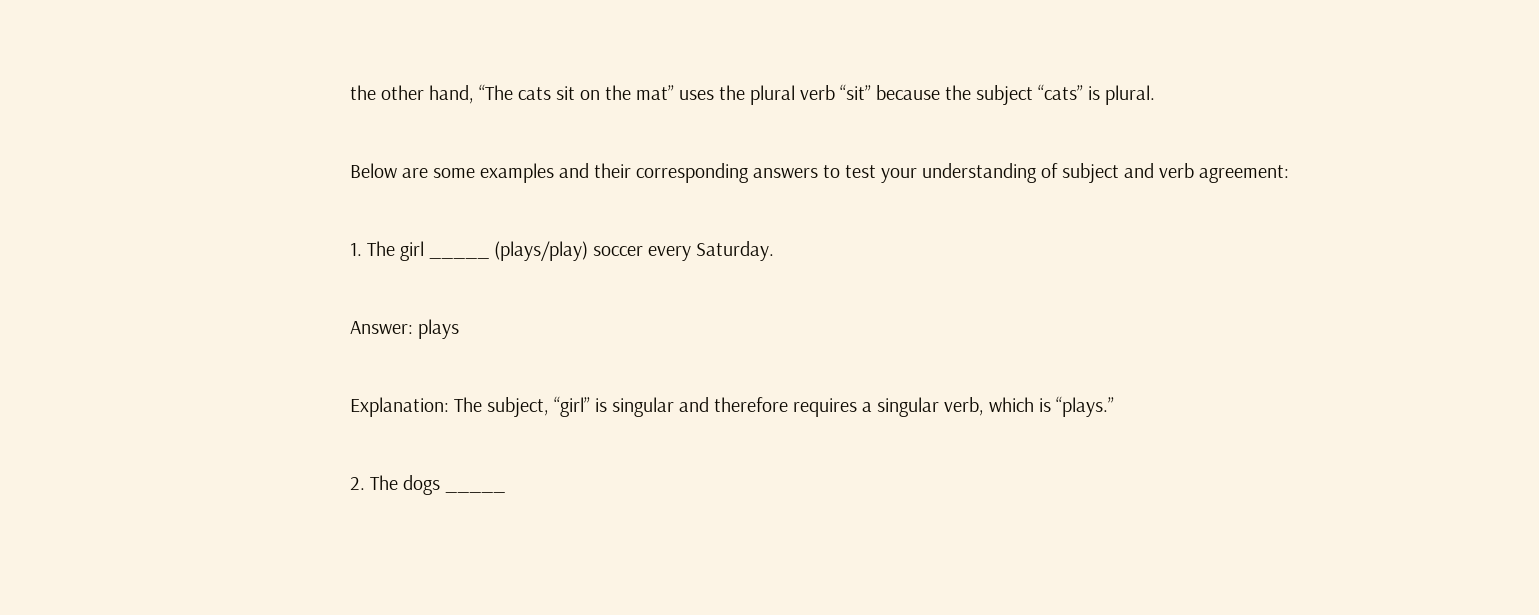the other hand, “The cats sit on the mat” uses the plural verb “sit” because the subject “cats” is plural.

Below are some examples and their corresponding answers to test your understanding of subject and verb agreement:

1. The girl _____ (plays/play) soccer every Saturday.

Answer: plays

Explanation: The subject, “girl” is singular and therefore requires a singular verb, which is “plays.”

2. The dogs _____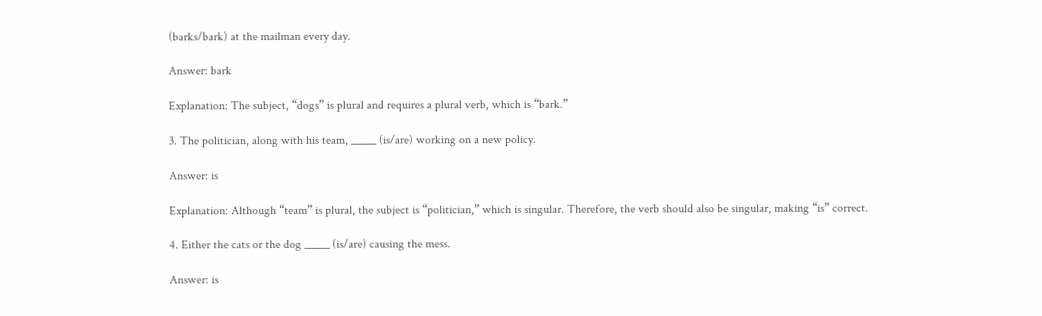(barks/bark) at the mailman every day.

Answer: bark

Explanation: The subject, “dogs” is plural and requires a plural verb, which is “bark.”

3. The politician, along with his team, _____ (is/are) working on a new policy.

Answer: is

Explanation: Although “team” is plural, the subject is “politician,” which is singular. Therefore, the verb should also be singular, making “is” correct.

4. Either the cats or the dog _____ (is/are) causing the mess.

Answer: is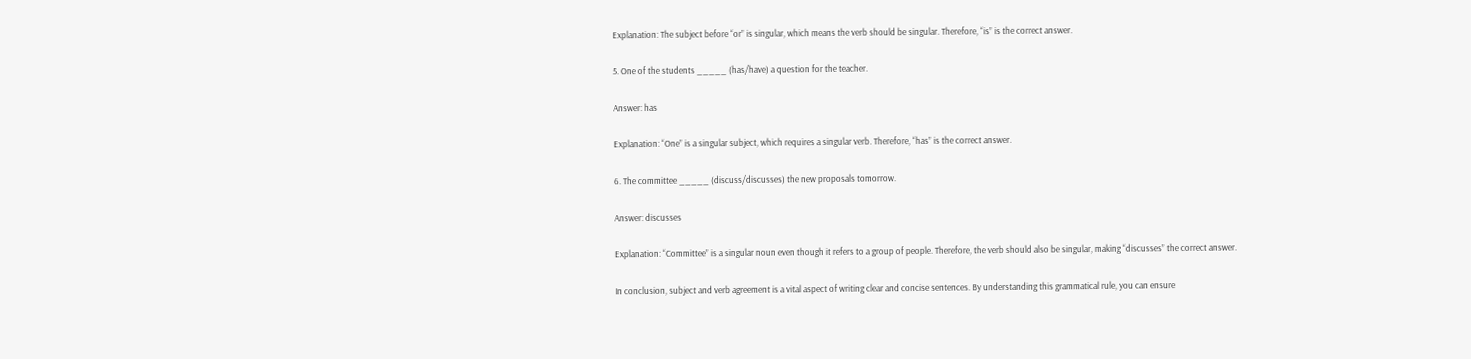Explanation: The subject before “or” is singular, which means the verb should be singular. Therefore, “is” is the correct answer.

5. One of the students _____ (has/have) a question for the teacher.

Answer: has

Explanation: “One” is a singular subject, which requires a singular verb. Therefore, “has” is the correct answer.

6. The committee _____ (discuss/discusses) the new proposals tomorrow.

Answer: discusses

Explanation: “Committee” is a singular noun even though it refers to a group of people. Therefore, the verb should also be singular, making “discusses” the correct answer.

In conclusion, subject and verb agreement is a vital aspect of writing clear and concise sentences. By understanding this grammatical rule, you can ensure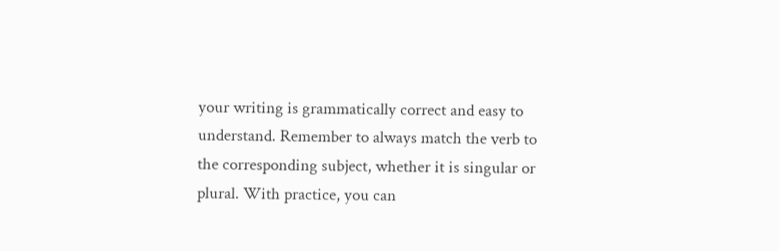your writing is grammatically correct and easy to understand. Remember to always match the verb to the corresponding subject, whether it is singular or plural. With practice, you can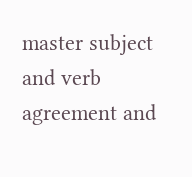master subject and verb agreement and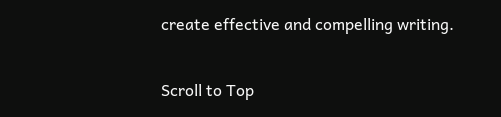create effective and compelling writing.

Scroll to Top